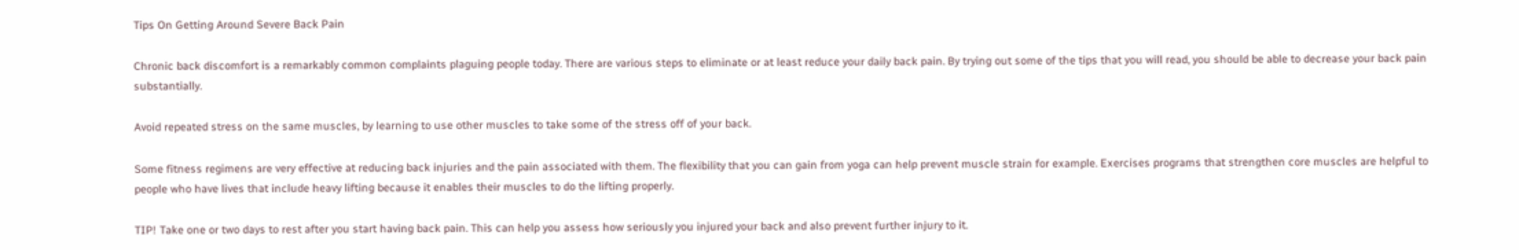Tips On Getting Around Severe Back Pain

Chronic back discomfort is a remarkably common complaints plaguing people today. There are various steps to eliminate or at least reduce your daily back pain. By trying out some of the tips that you will read, you should be able to decrease your back pain substantially.

Avoid repeated stress on the same muscles, by learning to use other muscles to take some of the stress off of your back.

Some fitness regimens are very effective at reducing back injuries and the pain associated with them. The flexibility that you can gain from yoga can help prevent muscle strain for example. Exercises programs that strengthen core muscles are helpful to people who have lives that include heavy lifting because it enables their muscles to do the lifting properly.

TIP! Take one or two days to rest after you start having back pain. This can help you assess how seriously you injured your back and also prevent further injury to it.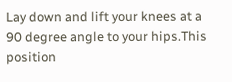Lay down and lift your knees at a 90 degree angle to your hips.This position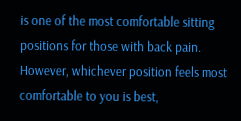is one of the most comfortable sitting positions for those with back pain. However, whichever position feels most comfortable to you is best,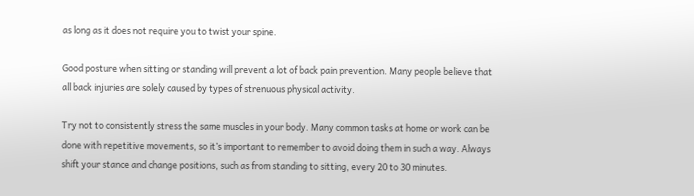as long as it does not require you to twist your spine.

Good posture when sitting or standing will prevent a lot of back pain prevention. Many people believe that all back injuries are solely caused by types of strenuous physical activity.

Try not to consistently stress the same muscles in your body. Many common tasks at home or work can be done with repetitive movements, so it’s important to remember to avoid doing them in such a way. Always shift your stance and change positions, such as from standing to sitting, every 20 to 30 minutes.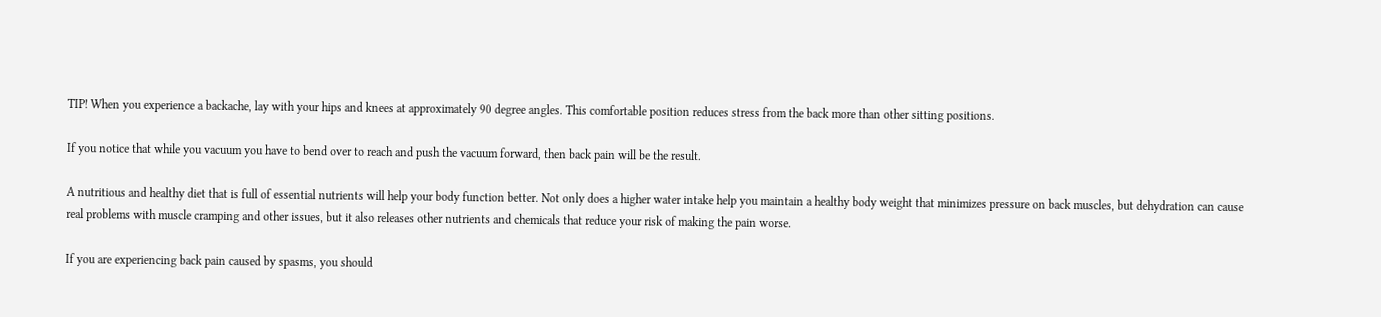TIP! When you experience a backache, lay with your hips and knees at approximately 90 degree angles. This comfortable position reduces stress from the back more than other sitting positions.

If you notice that while you vacuum you have to bend over to reach and push the vacuum forward, then back pain will be the result.

A nutritious and healthy diet that is full of essential nutrients will help your body function better. Not only does a higher water intake help you maintain a healthy body weight that minimizes pressure on back muscles, but dehydration can cause real problems with muscle cramping and other issues, but it also releases other nutrients and chemicals that reduce your risk of making the pain worse.

If you are experiencing back pain caused by spasms, you should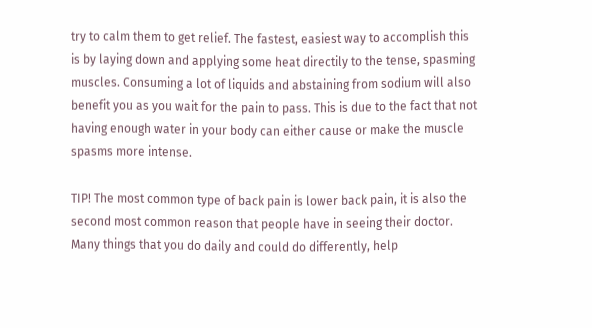try to calm them to get relief. The fastest, easiest way to accomplish this is by laying down and applying some heat directily to the tense, spasming muscles. Consuming a lot of liquids and abstaining from sodium will also benefit you as you wait for the pain to pass. This is due to the fact that not having enough water in your body can either cause or make the muscle spasms more intense.

TIP! The most common type of back pain is lower back pain, it is also the second most common reason that people have in seeing their doctor. Many things that you do daily and could do differently, help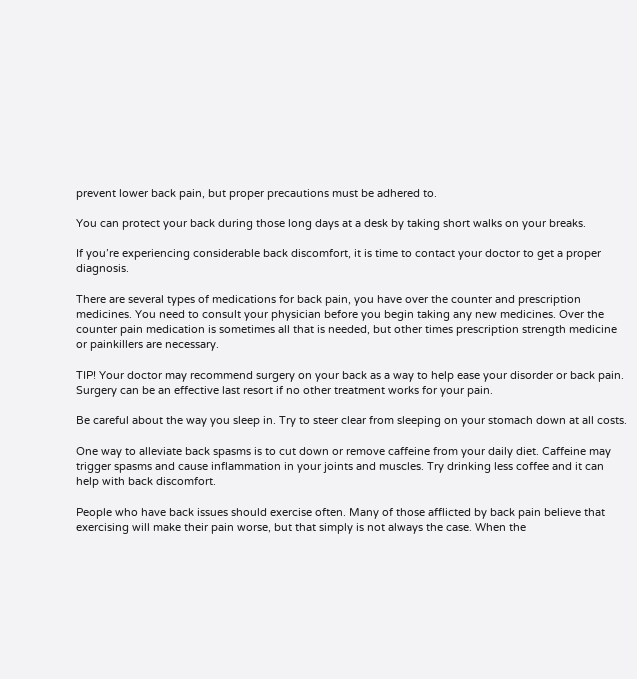prevent lower back pain, but proper precautions must be adhered to.

You can protect your back during those long days at a desk by taking short walks on your breaks.

If you’re experiencing considerable back discomfort, it is time to contact your doctor to get a proper diagnosis.

There are several types of medications for back pain, you have over the counter and prescription medicines. You need to consult your physician before you begin taking any new medicines. Over the counter pain medication is sometimes all that is needed, but other times prescription strength medicine or painkillers are necessary.

TIP! Your doctor may recommend surgery on your back as a way to help ease your disorder or back pain. Surgery can be an effective last resort if no other treatment works for your pain.

Be careful about the way you sleep in. Try to steer clear from sleeping on your stomach down at all costs.

One way to alleviate back spasms is to cut down or remove caffeine from your daily diet. Caffeine may trigger spasms and cause inflammation in your joints and muscles. Try drinking less coffee and it can help with back discomfort.

People who have back issues should exercise often. Many of those afflicted by back pain believe that exercising will make their pain worse, but that simply is not always the case. When the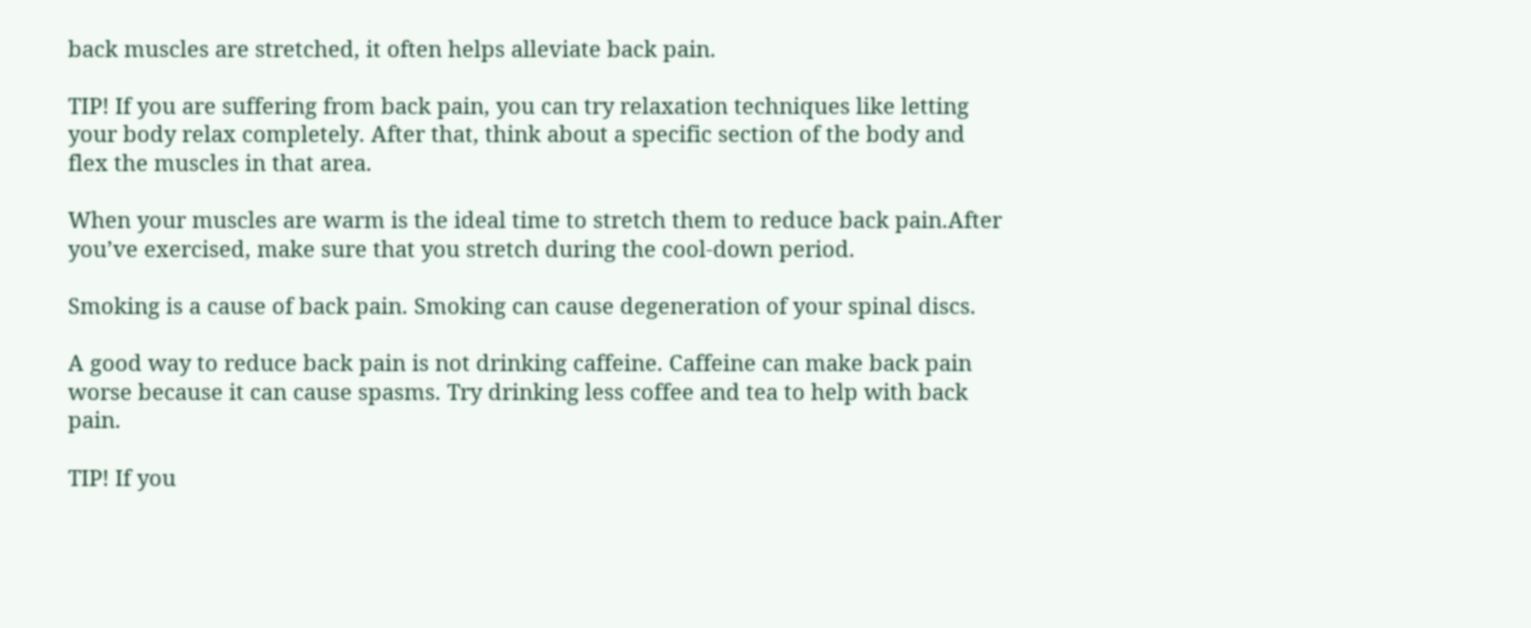back muscles are stretched, it often helps alleviate back pain.

TIP! If you are suffering from back pain, you can try relaxation techniques like letting your body relax completely. After that, think about a specific section of the body and flex the muscles in that area.

When your muscles are warm is the ideal time to stretch them to reduce back pain.After you’ve exercised, make sure that you stretch during the cool-down period.

Smoking is a cause of back pain. Smoking can cause degeneration of your spinal discs.

A good way to reduce back pain is not drinking caffeine. Caffeine can make back pain worse because it can cause spasms. Try drinking less coffee and tea to help with back pain.

TIP! If you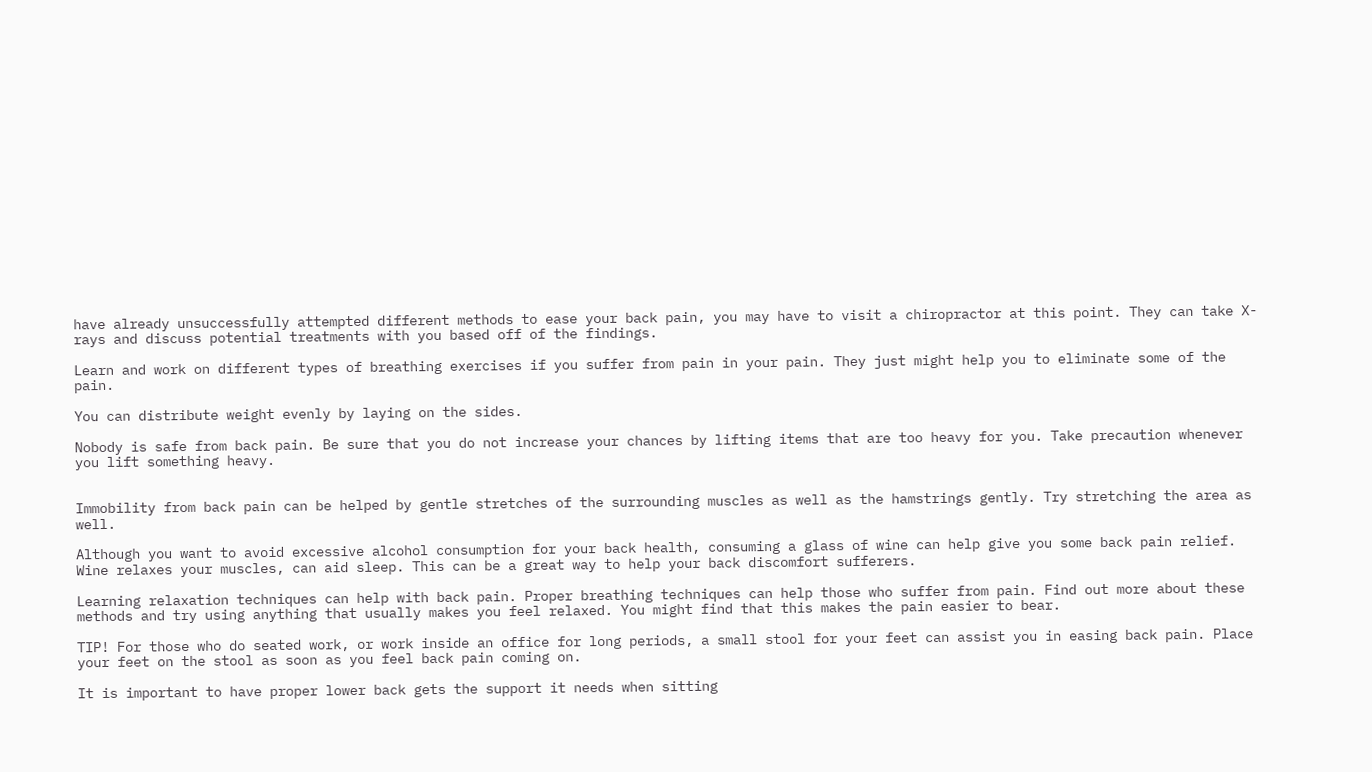have already unsuccessfully attempted different methods to ease your back pain, you may have to visit a chiropractor at this point. They can take X-rays and discuss potential treatments with you based off of the findings.

Learn and work on different types of breathing exercises if you suffer from pain in your pain. They just might help you to eliminate some of the pain.

You can distribute weight evenly by laying on the sides.

Nobody is safe from back pain. Be sure that you do not increase your chances by lifting items that are too heavy for you. Take precaution whenever you lift something heavy.


Immobility from back pain can be helped by gentle stretches of the surrounding muscles as well as the hamstrings gently. Try stretching the area as well.

Although you want to avoid excessive alcohol consumption for your back health, consuming a glass of wine can help give you some back pain relief. Wine relaxes your muscles, can aid sleep. This can be a great way to help your back discomfort sufferers.

Learning relaxation techniques can help with back pain. Proper breathing techniques can help those who suffer from pain. Find out more about these methods and try using anything that usually makes you feel relaxed. You might find that this makes the pain easier to bear.

TIP! For those who do seated work, or work inside an office for long periods, a small stool for your feet can assist you in easing back pain. Place your feet on the stool as soon as you feel back pain coming on.

It is important to have proper lower back gets the support it needs when sitting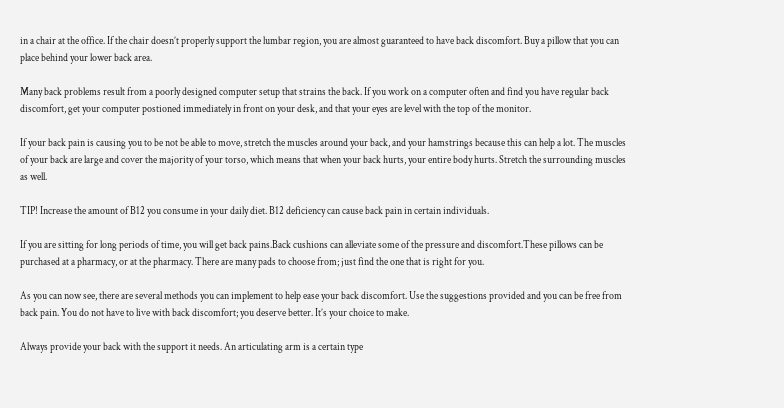in a chair at the office. If the chair doesn’t properly support the lumbar region, you are almost guaranteed to have back discomfort. Buy a pillow that you can place behind your lower back area.

Many back problems result from a poorly designed computer setup that strains the back. If you work on a computer often and find you have regular back discomfort, get your computer postioned immediately in front on your desk, and that your eyes are level with the top of the monitor.

If your back pain is causing you to be not be able to move, stretch the muscles around your back, and your hamstrings because this can help a lot. The muscles of your back are large and cover the majority of your torso, which means that when your back hurts, your entire body hurts. Stretch the surrounding muscles as well.

TIP! Increase the amount of B12 you consume in your daily diet. B12 deficiency can cause back pain in certain individuals.

If you are sitting for long periods of time, you will get back pains.Back cushions can alleviate some of the pressure and discomfort.These pillows can be purchased at a pharmacy, or at the pharmacy. There are many pads to choose from; just find the one that is right for you.

As you can now see, there are several methods you can implement to help ease your back discomfort. Use the suggestions provided and you can be free from back pain. You do not have to live with back discomfort; you deserve better. It’s your choice to make.

Always provide your back with the support it needs. An articulating arm is a certain type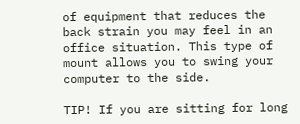of equipment that reduces the back strain you may feel in an office situation. This type of mount allows you to swing your computer to the side.

TIP! If you are sitting for long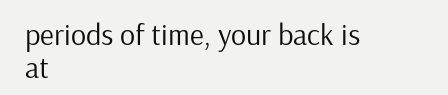periods of time, your back is at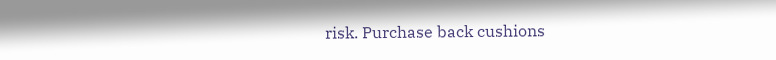risk. Purchase back cushions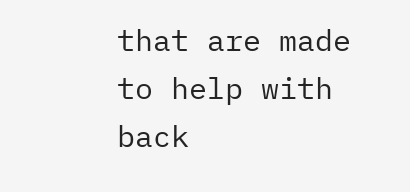that are made to help with back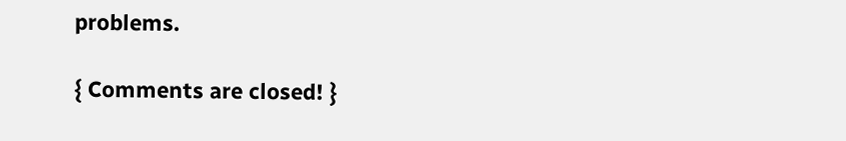problems.

{ Comments are closed! }